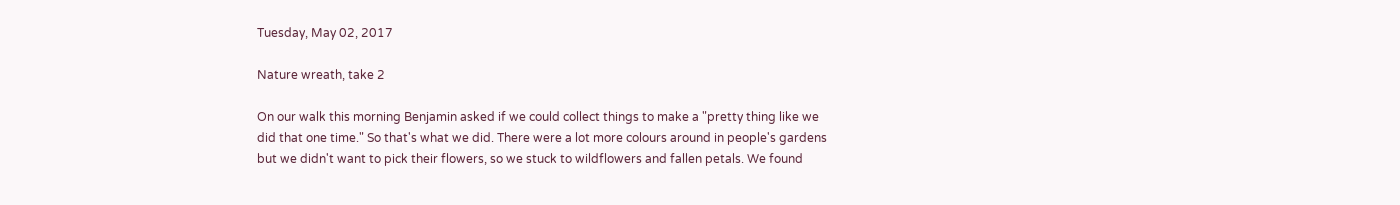Tuesday, May 02, 2017

Nature wreath, take 2

On our walk this morning Benjamin asked if we could collect things to make a "pretty thing like we did that one time." So that's what we did. There were a lot more colours around in people's gardens but we didn't want to pick their flowers, so we stuck to wildflowers and fallen petals. We found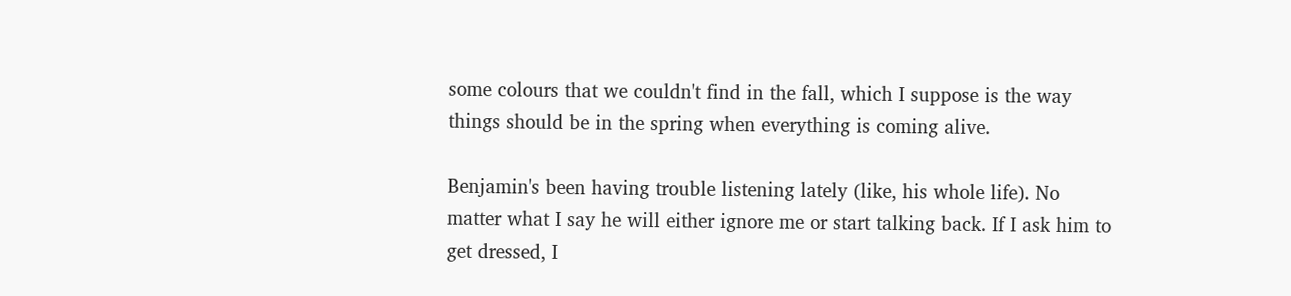some colours that we couldn't find in the fall, which I suppose is the way things should be in the spring when everything is coming alive.

Benjamin's been having trouble listening lately (like, his whole life). No matter what I say he will either ignore me or start talking back. If I ask him to get dressed, I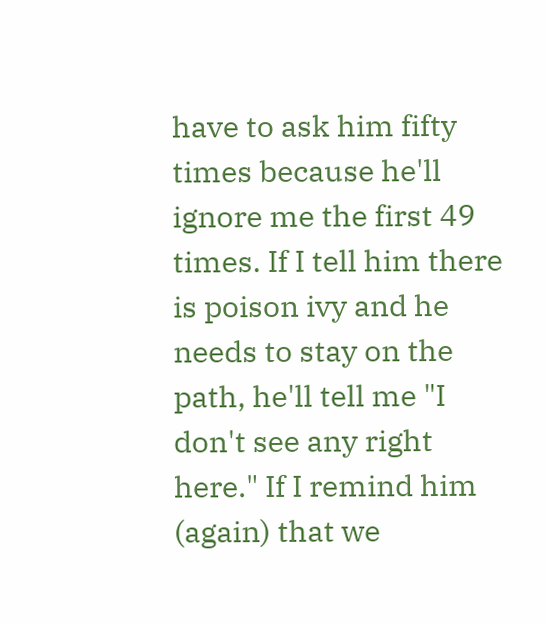have to ask him fifty times because he'll ignore me the first 49 times. If I tell him there is poison ivy and he needs to stay on the path, he'll tell me "I don't see any right here." If I remind him (again) that we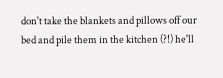don't take the blankets and pillows off our bed and pile them in the kitchen (?!) he'll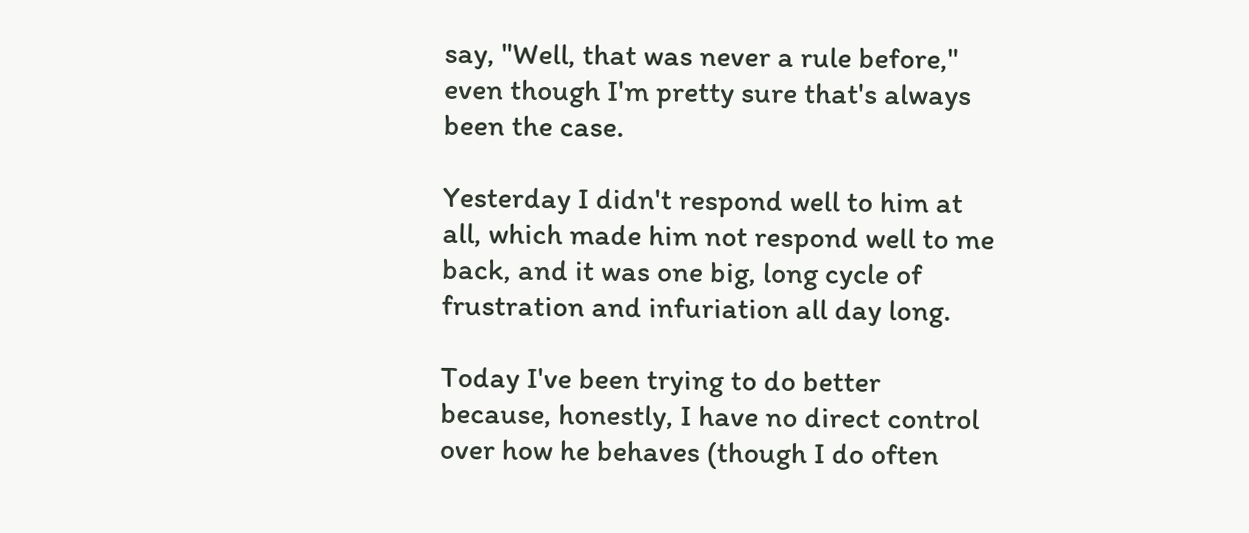say, "Well, that was never a rule before," even though I'm pretty sure that's always been the case.

Yesterday I didn't respond well to him at all, which made him not respond well to me back, and it was one big, long cycle of frustration and infuriation all day long.

Today I've been trying to do better because, honestly, I have no direct control over how he behaves (though I do often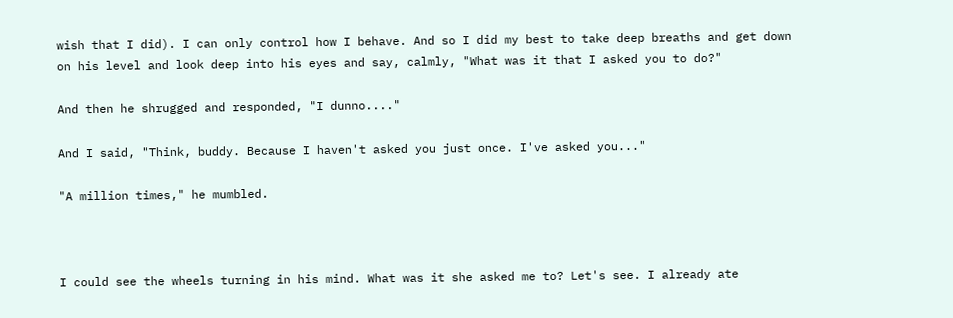wish that I did). I can only control how I behave. And so I did my best to take deep breaths and get down on his level and look deep into his eyes and say, calmly, "What was it that I asked you to do?"

And then he shrugged and responded, "I dunno...."

And I said, "Think, buddy. Because I haven't asked you just once. I've asked you..."

"A million times," he mumbled.



I could see the wheels turning in his mind. What was it she asked me to? Let's see. I already ate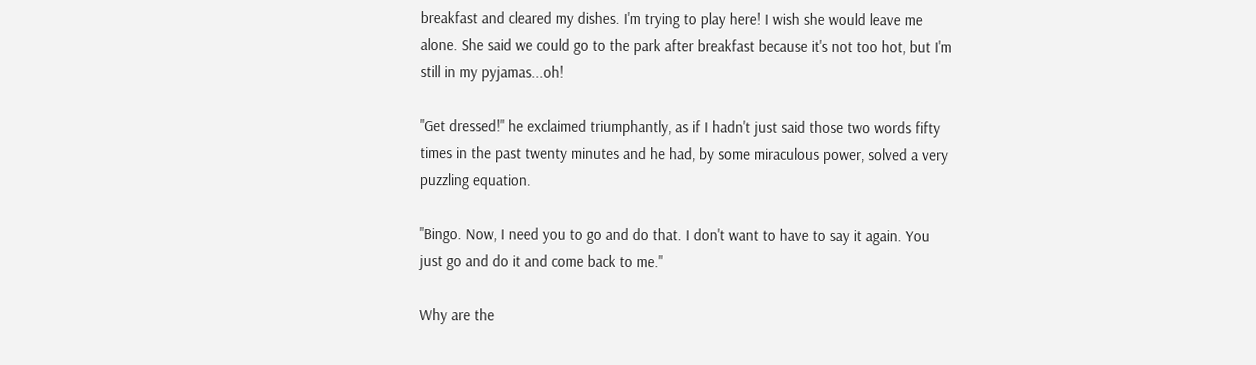breakfast and cleared my dishes. I'm trying to play here! I wish she would leave me alone. She said we could go to the park after breakfast because it's not too hot, but I'm still in my pyjamas...oh!

"Get dressed!" he exclaimed triumphantly, as if I hadn't just said those two words fifty times in the past twenty minutes and he had, by some miraculous power, solved a very puzzling equation.

"Bingo. Now, I need you to go and do that. I don't want to have to say it again. You just go and do it and come back to me."

Why are the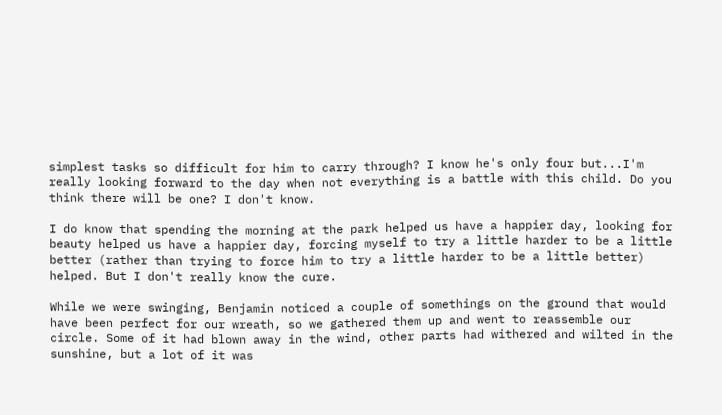simplest tasks so difficult for him to carry through? I know he's only four but...I'm really looking forward to the day when not everything is a battle with this child. Do you think there will be one? I don't know.

I do know that spending the morning at the park helped us have a happier day, looking for beauty helped us have a happier day, forcing myself to try a little harder to be a little better (rather than trying to force him to try a little harder to be a little better) helped. But I don't really know the cure.

While we were swinging, Benjamin noticed a couple of somethings on the ground that would have been perfect for our wreath, so we gathered them up and went to reassemble our circle. Some of it had blown away in the wind, other parts had withered and wilted in the sunshine, but a lot of it was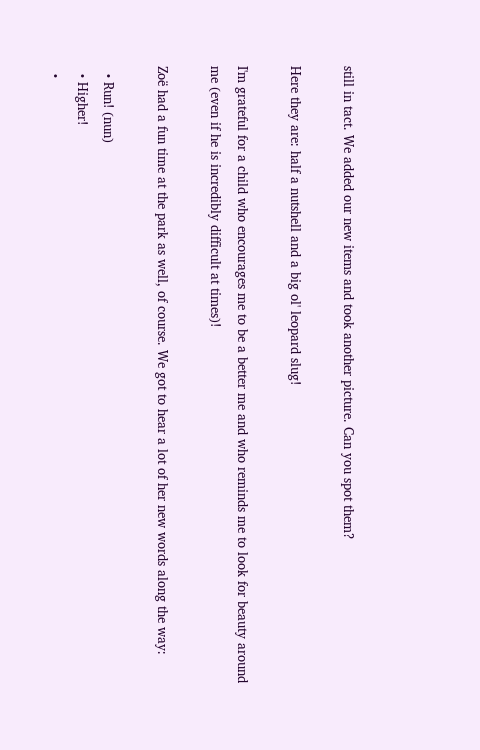still in tact. We added our new items and took another picture. Can you spot them?

Here they are: half a nutshell and a big ol' leopard slug!

I'm grateful for a child who encourages me to be a better me and who reminds me to look for beauty around me (even if he is incredibly difficult at times)!

Zoë had a fun time at the park as well, of course. We got to hear a lot of her new words along the way:

  • Run! (nun)
  • Higher!
  •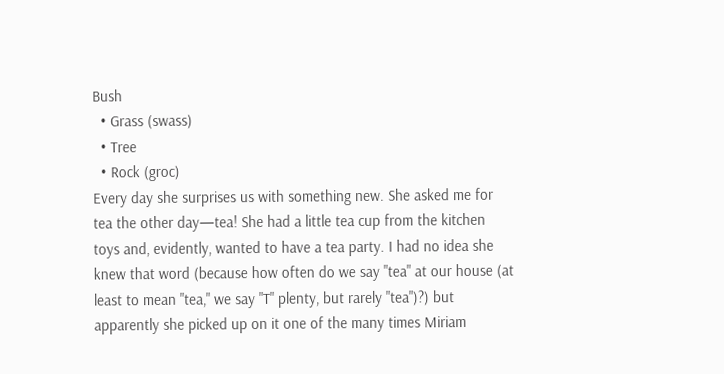Bush
  • Grass (swass)
  • Tree
  • Rock (groc)
Every day she surprises us with something new. She asked me for tea the other day—tea! She had a little tea cup from the kitchen toys and, evidently, wanted to have a tea party. I had no idea she knew that word (because how often do we say "tea" at our house (at least to mean "tea," we say "T" plenty, but rarely "tea")?) but apparently she picked up on it one of the many times Miriam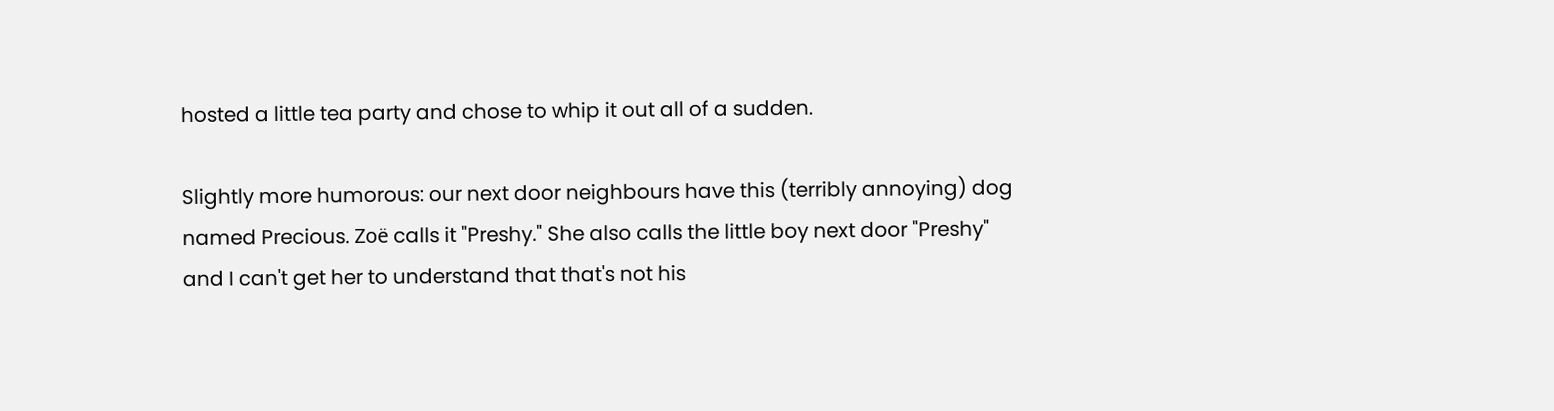hosted a little tea party and chose to whip it out all of a sudden.

Slightly more humorous: our next door neighbours have this (terribly annoying) dog named Precious. Zoë calls it "Preshy." She also calls the little boy next door "Preshy" and I can't get her to understand that that's not his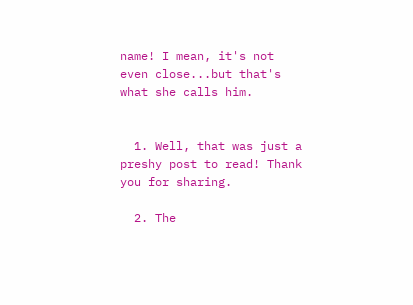name! I mean, it's not even close...but that's what she calls him.


  1. Well, that was just a preshy post to read! Thank you for sharing.

  2. The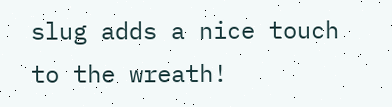slug adds a nice touch to the wreath!